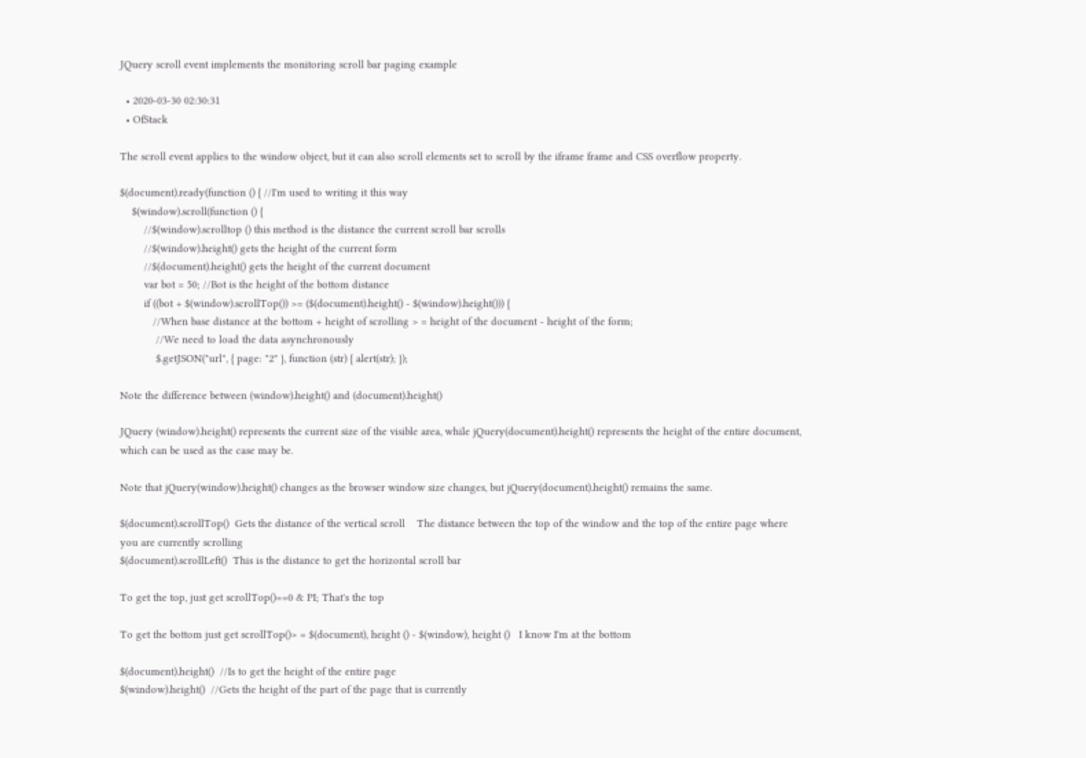JQuery scroll event implements the monitoring scroll bar paging example

  • 2020-03-30 02:30:31
  • OfStack

The scroll event applies to the window object, but it can also scroll elements set to scroll by the iframe frame and CSS overflow property.

$(document).ready(function () { //I'm used to writing it this way
    $(window).scroll(function () {
        //$(window).scrolltop () this method is the distance the current scroll bar scrolls
        //$(window).height() gets the height of the current form
        //$(document).height() gets the height of the current document
        var bot = 50; //Bot is the height of the bottom distance
        if ((bot + $(window).scrollTop()) >= ($(document).height() - $(window).height())) {
           //When base distance at the bottom + height of scrolling > = height of the document - height of the form;
            //We need to load the data asynchronously
            $.getJSON("url", { page: "2" }, function (str) { alert(str); });

Note the difference between (window).height() and (document).height()

JQuery (window).height() represents the current size of the visible area, while jQuery(document).height() represents the height of the entire document, which can be used as the case may be.

Note that jQuery(window).height() changes as the browser window size changes, but jQuery(document).height() remains the same.

$(document).scrollTop()  Gets the distance of the vertical scroll    The distance between the top of the window and the top of the entire page where you are currently scrolling
$(document).scrollLeft()  This is the distance to get the horizontal scroll bar

To get the top, just get scrollTop()==0 & PI; That's the top

To get the bottom just get scrollTop()> = $(document), height () - $(window), height ()   I know I'm at the bottom

$(document).height()  //Is to get the height of the entire page
$(window).height()  //Gets the height of the part of the page that is currently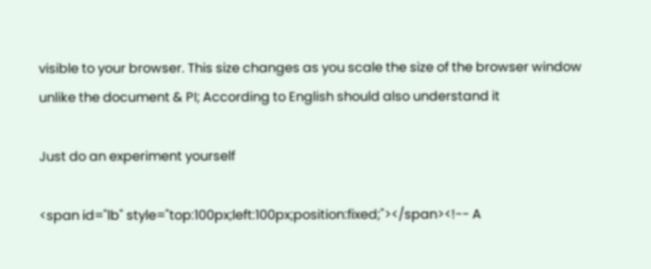visible to your browser. This size changes as you scale the size of the browser window unlike the document & PI; According to English should also understand it

Just do an experiment yourself

<span id="lb" style="top:100px;left:100px;position:fixed;"></span><!-- A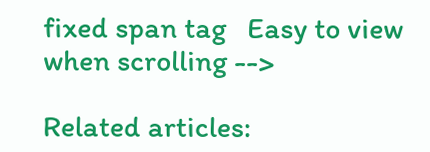fixed span tag   Easy to view when scrolling -->

Related articles: